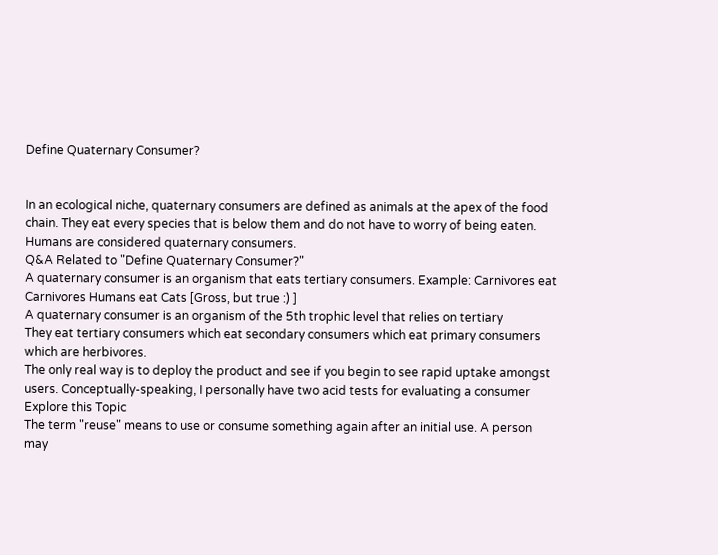Define Quaternary Consumer?


In an ecological niche, quaternary consumers are defined as animals at the apex of the food chain. They eat every species that is below them and do not have to worry of being eaten. Humans are considered quaternary consumers.
Q&A Related to "Define Quaternary Consumer?"
A quaternary consumer is an organism that eats tertiary consumers. Example: Carnivores eat Carnivores Humans eat Cats [Gross, but true :) ]
A quaternary consumer is an organism of the 5th trophic level that relies on tertiary
They eat tertiary consumers which eat secondary consumers which eat primary consumers which are herbivores.
The only real way is to deploy the product and see if you begin to see rapid uptake amongst users. Conceptually-speaking, I personally have two acid tests for evaluating a consumer
Explore this Topic
The term "reuse" means to use or consume something again after an initial use. A person may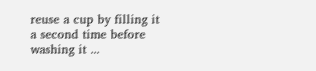reuse a cup by filling it a second time before washing it ...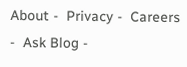About -  Privacy -  Careers -  Ask Blog -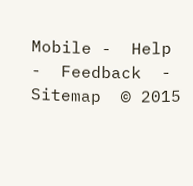Mobile -  Help -  Feedback  -  Sitemap  © 2015